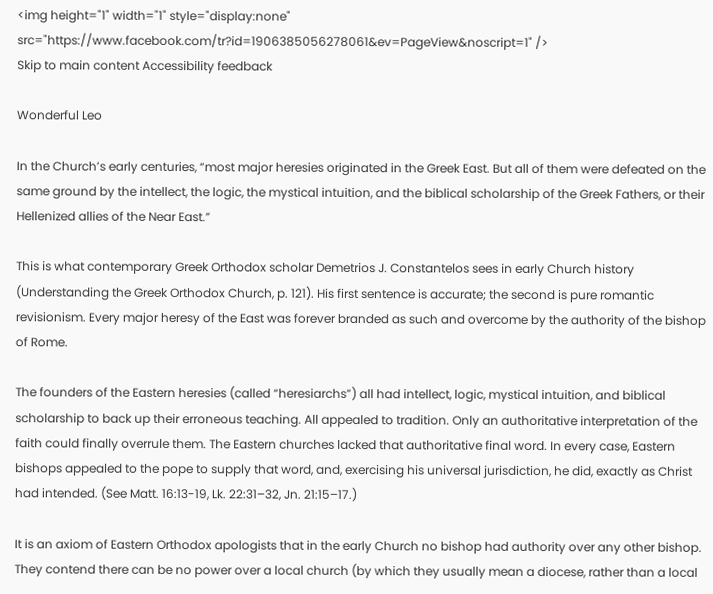<img height="1" width="1" style="display:none" src="https://www.facebook.com/tr?id=1906385056278061&ev=PageView&noscript=1" />
Skip to main content Accessibility feedback

Wonderful Leo

In the Church’s early centuries, “most major heresies originated in the Greek East. But all of them were defeated on the same ground by the intellect, the logic, the mystical intuition, and the biblical scholarship of the Greek Fathers, or their Hellenized allies of the Near East.”

This is what contemporary Greek Orthodox scholar Demetrios J. Constantelos sees in early Church history (Understanding the Greek Orthodox Church, p. 121). His first sentence is accurate; the second is pure romantic revisionism. Every major heresy of the East was forever branded as such and overcome by the authority of the bishop of Rome.

The founders of the Eastern heresies (called “heresiarchs”) all had intellect, logic, mystical intuition, and biblical scholarship to back up their erroneous teaching. All appealed to tradition. Only an authoritative interpretation of the faith could finally overrule them. The Eastern churches lacked that authoritative final word. In every case, Eastern bishops appealed to the pope to supply that word, and, exercising his universal jurisdiction, he did, exactly as Christ had intended. (See Matt. 16:13-19, Lk. 22:31–32, Jn. 21:15–17.)

It is an axiom of Eastern Orthodox apologists that in the early Church no bishop had authority over any other bishop. They contend there can be no power over a local church (by which they usually mean a diocese, rather than a local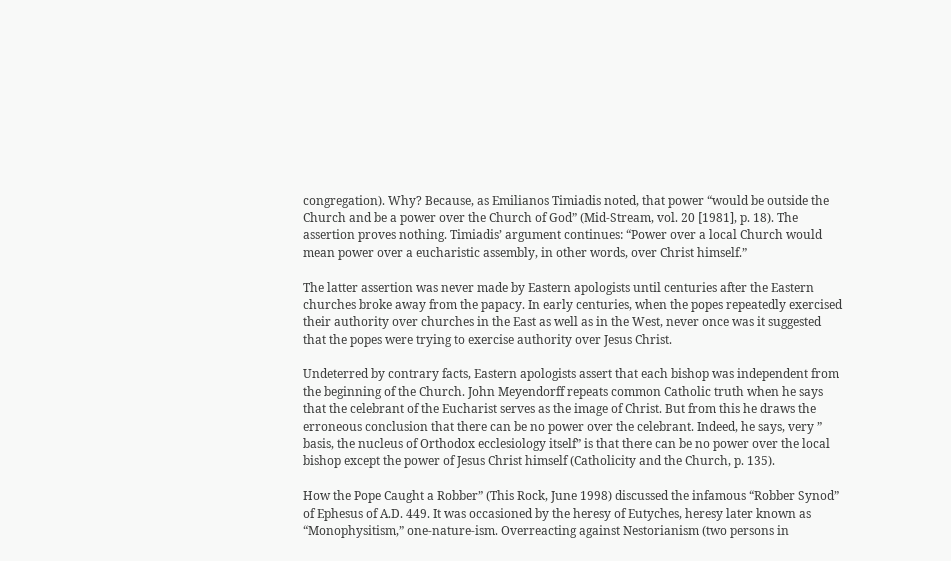congregation). Why? Because, as Emilianos Timiadis noted, that power “would be outside the Church and be a power over the Church of God” (Mid-Stream, vol. 20 [1981], p. 18). The assertion proves nothing. Timiadis’ argument continues: “Power over a local Church would mean power over a eucharistic assembly, in other words, over Christ himself.”

The latter assertion was never made by Eastern apologists until centuries after the Eastern churches broke away from the papacy. In early centuries, when the popes repeatedly exercised their authority over churches in the East as well as in the West, never once was it suggested that the popes were trying to exercise authority over Jesus Christ.

Undeterred by contrary facts, Eastern apologists assert that each bishop was independent from the beginning of the Church. John Meyendorff repeats common Catholic truth when he says that the celebrant of the Eucharist serves as the image of Christ. But from this he draws the erroneous conclusion that there can be no power over the celebrant. Indeed, he says, very ” basis, the nucleus of Orthodox ecclesiology itself” is that there can be no power over the local bishop except the power of Jesus Christ himself (Catholicity and the Church, p. 135).

How the Pope Caught a Robber” (This Rock, June 1998) discussed the infamous “Robber Synod” of Ephesus of A.D. 449. It was occasioned by the heresy of Eutyches, heresy later known as “Monophysitism,” one-nature-ism. Overreacting against Nestorianism (two persons in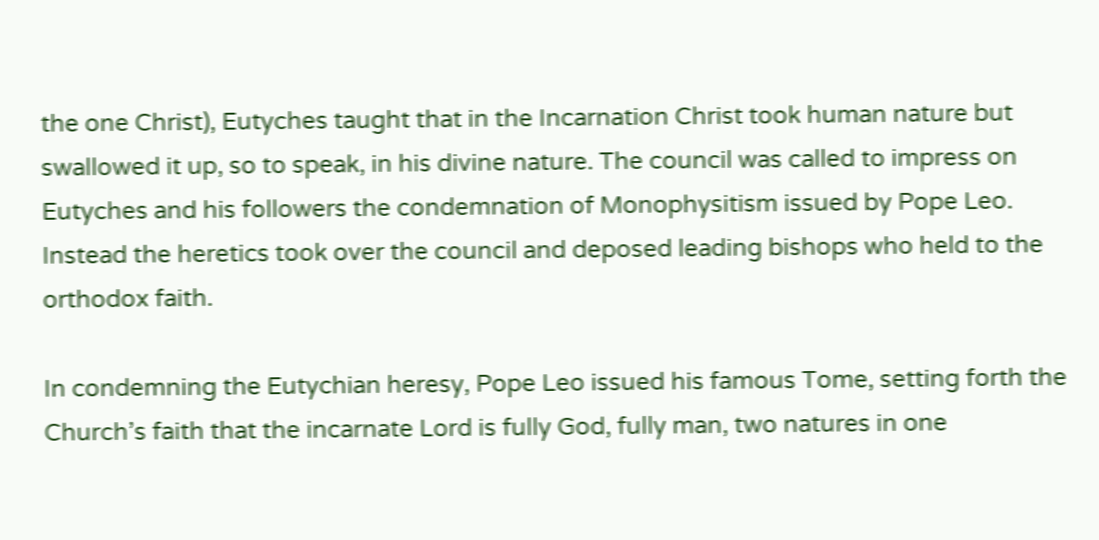the one Christ), Eutyches taught that in the Incarnation Christ took human nature but swallowed it up, so to speak, in his divine nature. The council was called to impress on Eutyches and his followers the condemnation of Monophysitism issued by Pope Leo. Instead the heretics took over the council and deposed leading bishops who held to the orthodox faith.

In condemning the Eutychian heresy, Pope Leo issued his famous Tome, setting forth the Church’s faith that the incarnate Lord is fully God, fully man, two natures in one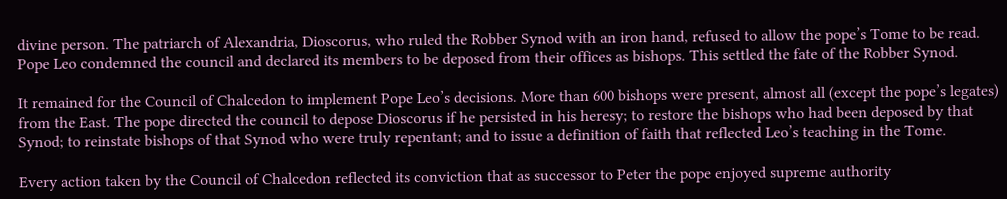divine person. The patriarch of Alexandria, Dioscorus, who ruled the Robber Synod with an iron hand, refused to allow the pope’s Tome to be read. Pope Leo condemned the council and declared its members to be deposed from their offices as bishops. This settled the fate of the Robber Synod.

It remained for the Council of Chalcedon to implement Pope Leo’s decisions. More than 600 bishops were present, almost all (except the pope’s legates) from the East. The pope directed the council to depose Dioscorus if he persisted in his heresy; to restore the bishops who had been deposed by that Synod; to reinstate bishops of that Synod who were truly repentant; and to issue a definition of faith that reflected Leo’s teaching in the Tome.

Every action taken by the Council of Chalcedon reflected its conviction that as successor to Peter the pope enjoyed supreme authority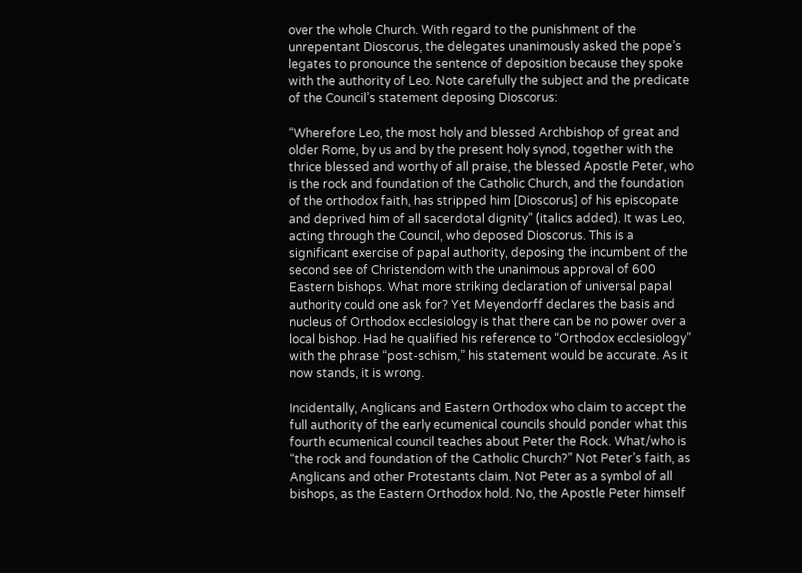over the whole Church. With regard to the punishment of the unrepentant Dioscorus, the delegates unanimously asked the pope’s legates to pronounce the sentence of deposition because they spoke with the authority of Leo. Note carefully the subject and the predicate of the Council’s statement deposing Dioscorus:

“Wherefore Leo, the most holy and blessed Archbishop of great and older Rome, by us and by the present holy synod, together with the thrice blessed and worthy of all praise, the blessed Apostle Peter, who is the rock and foundation of the Catholic Church, and the foundation of the orthodox faith, has stripped him [Dioscorus] of his episcopate and deprived him of all sacerdotal dignity” (italics added). It was Leo, acting through the Council, who deposed Dioscorus. This is a significant exercise of papal authority, deposing the incumbent of the second see of Christendom with the unanimous approval of 600 Eastern bishops. What more striking declaration of universal papal authority could one ask for? Yet Meyendorff declares the basis and nucleus of Orthodox ecclesiology is that there can be no power over a local bishop. Had he qualified his reference to “Orthodox ecclesiology” with the phrase “post-schism,” his statement would be accurate. As it now stands, it is wrong.

Incidentally, Anglicans and Eastern Orthodox who claim to accept the full authority of the early ecumenical councils should ponder what this fourth ecumenical council teaches about Peter the Rock. What/who is “the rock and foundation of the Catholic Church?” Not Peter’s faith, as Anglicans and other Protestants claim. Not Peter as a symbol of all bishops, as the Eastern Orthodox hold. No, the Apostle Peter himself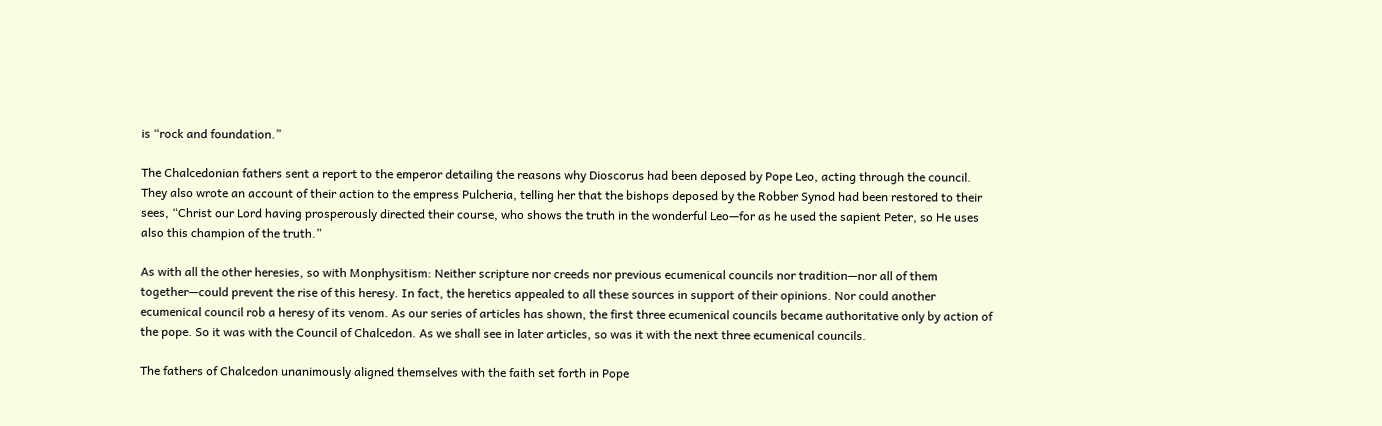is “rock and foundation.”

The Chalcedonian fathers sent a report to the emperor detailing the reasons why Dioscorus had been deposed by Pope Leo, acting through the council. They also wrote an account of their action to the empress Pulcheria, telling her that the bishops deposed by the Robber Synod had been restored to their sees, “Christ our Lord having prosperously directed their course, who shows the truth in the wonderful Leo—for as he used the sapient Peter, so He uses also this champion of the truth.”

As with all the other heresies, so with Monphysitism: Neither scripture nor creeds nor previous ecumenical councils nor tradition—nor all of them together—could prevent the rise of this heresy. In fact, the heretics appealed to all these sources in support of their opinions. Nor could another ecumenical council rob a heresy of its venom. As our series of articles has shown, the first three ecumenical councils became authoritative only by action of the pope. So it was with the Council of Chalcedon. As we shall see in later articles, so was it with the next three ecumenical councils.

The fathers of Chalcedon unanimously aligned themselves with the faith set forth in Pope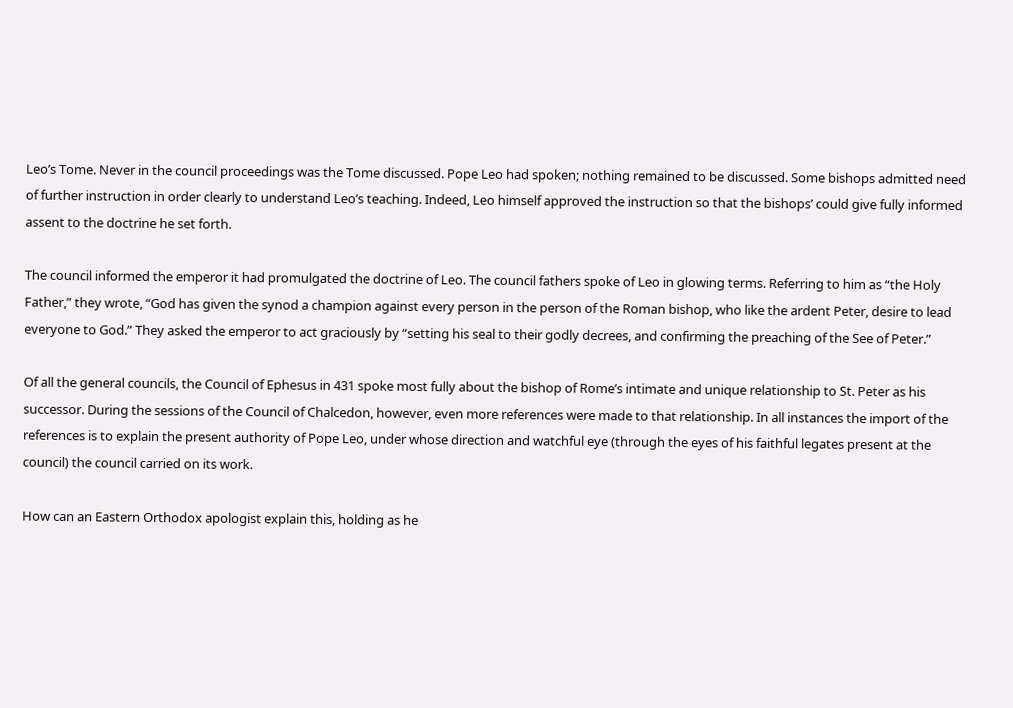Leo’s Tome. Never in the council proceedings was the Tome discussed. Pope Leo had spoken; nothing remained to be discussed. Some bishops admitted need of further instruction in order clearly to understand Leo’s teaching. Indeed, Leo himself approved the instruction so that the bishops’ could give fully informed assent to the doctrine he set forth.

The council informed the emperor it had promulgated the doctrine of Leo. The council fathers spoke of Leo in glowing terms. Referring to him as “the Holy Father,” they wrote, “God has given the synod a champion against every person in the person of the Roman bishop, who like the ardent Peter, desire to lead everyone to God.” They asked the emperor to act graciously by “setting his seal to their godly decrees, and confirming the preaching of the See of Peter.”

Of all the general councils, the Council of Ephesus in 431 spoke most fully about the bishop of Rome’s intimate and unique relationship to St. Peter as his successor. During the sessions of the Council of Chalcedon, however, even more references were made to that relationship. In all instances the import of the references is to explain the present authority of Pope Leo, under whose direction and watchful eye (through the eyes of his faithful legates present at the council) the council carried on its work.

How can an Eastern Orthodox apologist explain this, holding as he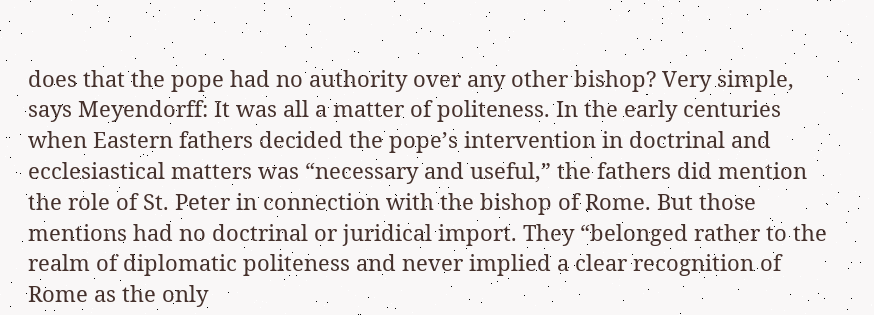does that the pope had no authority over any other bishop? Very simple, says Meyendorff: It was all a matter of politeness. In the early centuries when Eastern fathers decided the pope’s intervention in doctrinal and ecclesiastical matters was “necessary and useful,” the fathers did mention the role of St. Peter in connection with the bishop of Rome. But those mentions had no doctrinal or juridical import. They “belonged rather to the realm of diplomatic politeness and never implied a clear recognition of Rome as the only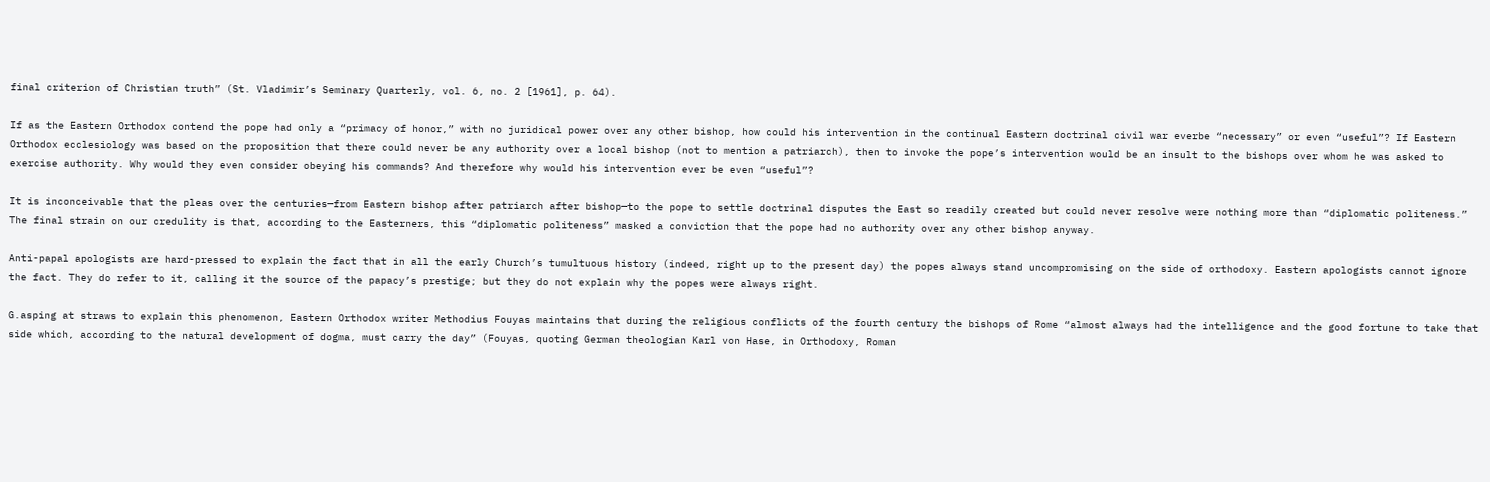final criterion of Christian truth” (St. Vladimir’s Seminary Quarterly, vol. 6, no. 2 [1961], p. 64).

If as the Eastern Orthodox contend the pope had only a “primacy of honor,” with no juridical power over any other bishop, how could his intervention in the continual Eastern doctrinal civil war everbe “necessary” or even “useful”? If Eastern Orthodox ecclesiology was based on the proposition that there could never be any authority over a local bishop (not to mention a patriarch), then to invoke the pope’s intervention would be an insult to the bishops over whom he was asked to exercise authority. Why would they even consider obeying his commands? And therefore why would his intervention ever be even “useful”?

It is inconceivable that the pleas over the centuries—from Eastern bishop after patriarch after bishop—to the pope to settle doctrinal disputes the East so readily created but could never resolve were nothing more than “diplomatic politeness.” The final strain on our credulity is that, according to the Easterners, this “diplomatic politeness” masked a conviction that the pope had no authority over any other bishop anyway.

Anti-papal apologists are hard-pressed to explain the fact that in all the early Church’s tumultuous history (indeed, right up to the present day) the popes always stand uncompromising on the side of orthodoxy. Eastern apologists cannot ignore the fact. They do refer to it, calling it the source of the papacy’s prestige; but they do not explain why the popes were always right.

G.asping at straws to explain this phenomenon, Eastern Orthodox writer Methodius Fouyas maintains that during the religious conflicts of the fourth century the bishops of Rome “almost always had the intelligence and the good fortune to take that side which, according to the natural development of dogma, must carry the day” (Fouyas, quoting German theologian Karl von Hase, in Orthodoxy, Roman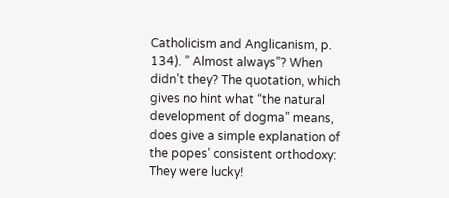Catholicism and Anglicanism, p. 134). ” Almost always”? When didn’t they? The quotation, which gives no hint what “the natural development of dogma” means, does give a simple explanation of the popes’ consistent orthodoxy: They were lucky!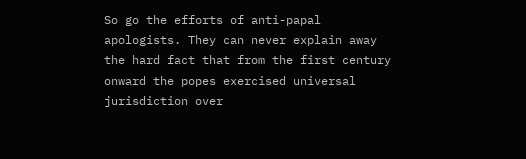So go the efforts of anti-papal apologists. They can never explain away the hard fact that from the first century onward the popes exercised universal jurisdiction over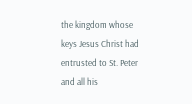the kingdom whose keys Jesus Christ had entrusted to St. Peter and all his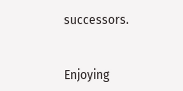successors.


Enjoying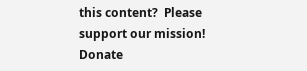this content?  Please support our mission! Donate